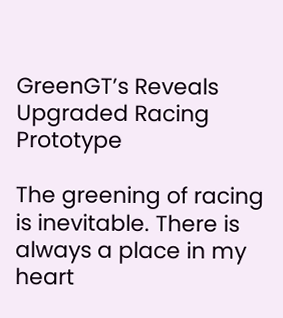GreenGT’s Reveals Upgraded Racing Prototype

The greening of racing is inevitable. There is always a place in my heart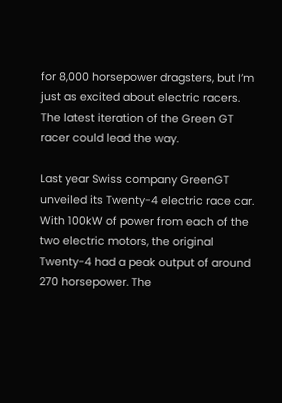for 8,000 horsepower dragsters, but I’m just as excited about electric racers. The latest iteration of the Green GT racer could lead the way.

Last year Swiss company GreenGT unveiled its Twenty-4 electric race car. With 100kW of power from each of the two electric motors, the original Twenty-4 had a peak output of around 270 horsepower. The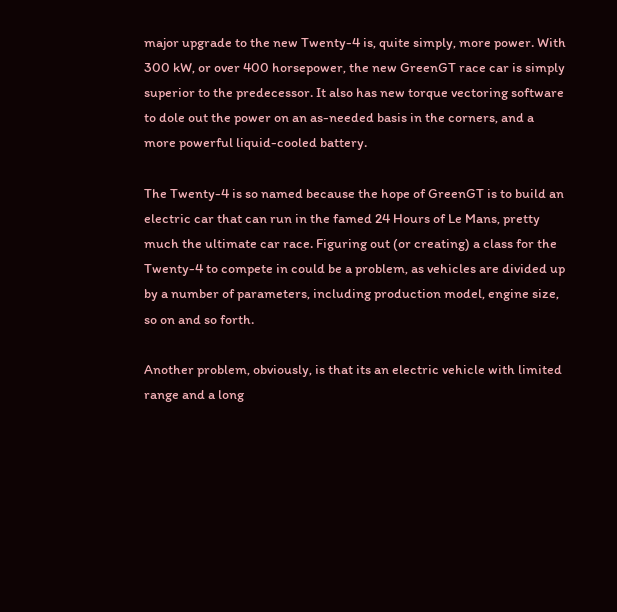major upgrade to the new Twenty-4 is, quite simply, more power. With 300 kW, or over 400 horsepower, the new GreenGT race car is simply superior to the predecessor. It also has new torque vectoring software to dole out the power on an as-needed basis in the corners, and a more powerful liquid-cooled battery.

The Twenty-4 is so named because the hope of GreenGT is to build an electric car that can run in the famed 24 Hours of Le Mans, pretty much the ultimate car race. Figuring out (or creating) a class for the Twenty-4 to compete in could be a problem, as vehicles are divided up by a number of parameters, including production model, engine size, so on and so forth.

Another problem, obviously, is that its an electric vehicle with limited range and a long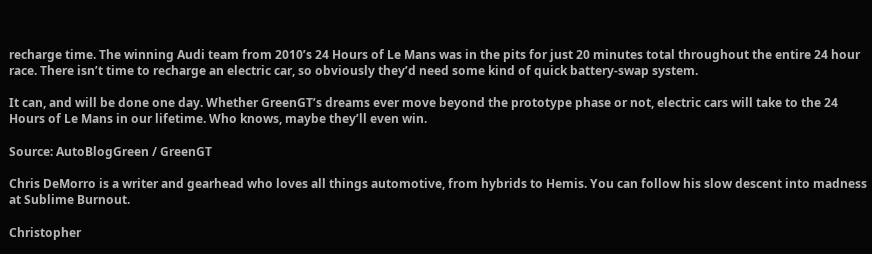recharge time. The winning Audi team from 2010’s 24 Hours of Le Mans was in the pits for just 20 minutes total throughout the entire 24 hour race. There isn’t time to recharge an electric car, so obviously they’d need some kind of quick battery-swap system.

It can, and will be done one day. Whether GreenGT’s dreams ever move beyond the prototype phase or not, electric cars will take to the 24 Hours of Le Mans in our lifetime. Who knows, maybe they’ll even win.

Source: AutoBlogGreen / GreenGT

Chris DeMorro is a writer and gearhead who loves all things automotive, from hybrids to Hemis. You can follow his slow descent into madness at Sublime Burnout.

Christopher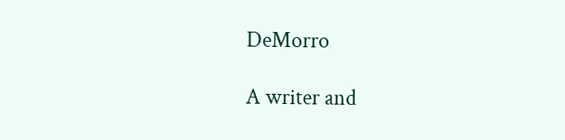DeMorro

A writer and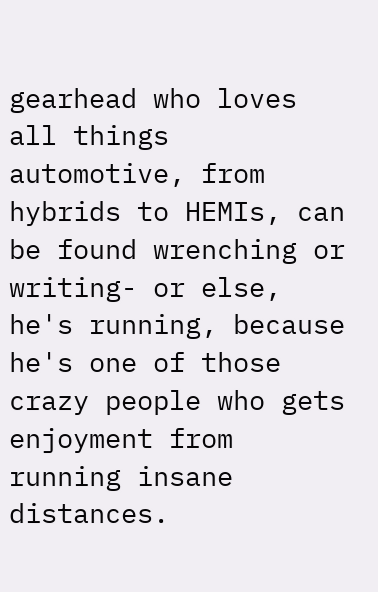gearhead who loves all things automotive, from hybrids to HEMIs, can be found wrenching or writing- or else, he's running, because he's one of those crazy people who gets enjoyment from running insane distances.